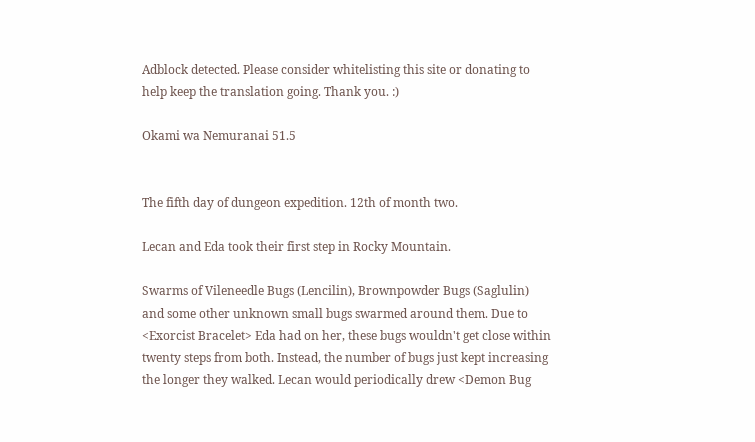Adblock detected. Please consider whitelisting this site or donating to help keep the translation going. Thank you. :)

Okami wa Nemuranai 51.5


The fifth day of dungeon expedition. 12th of month two.

Lecan and Eda took their first step in Rocky Mountain.

Swarms of Vileneedle Bugs (Lencilin), Brownpowder Bugs (Saglulin) and some other unknown small bugs swarmed around them. Due to <Exorcist Bracelet> Eda had on her, these bugs wouldn't get close within twenty steps from both. Instead, the number of bugs just kept increasing the longer they walked. Lecan would periodically drew <Demon Bug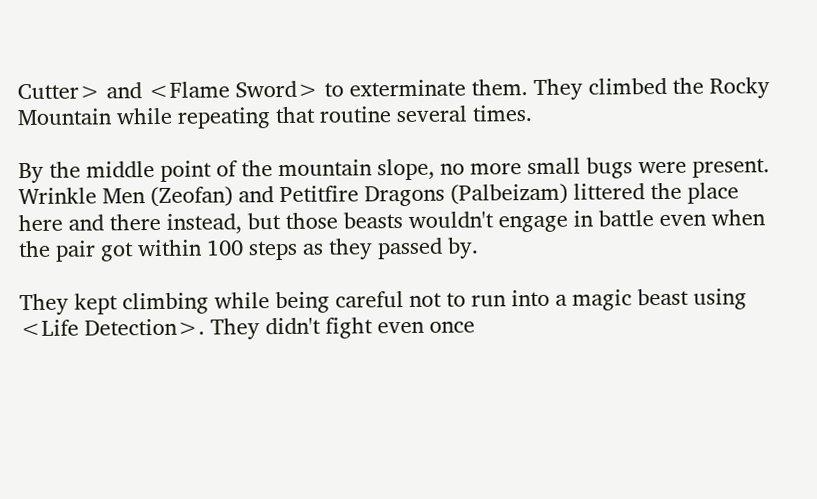Cutter> and <Flame Sword> to exterminate them. They climbed the Rocky Mountain while repeating that routine several times.

By the middle point of the mountain slope, no more small bugs were present. Wrinkle Men (Zeofan) and Petitfire Dragons (Palbeizam) littered the place here and there instead, but those beasts wouldn't engage in battle even when the pair got within 100 steps as they passed by.

They kept climbing while being careful not to run into a magic beast using <Life Detection>. They didn't fight even once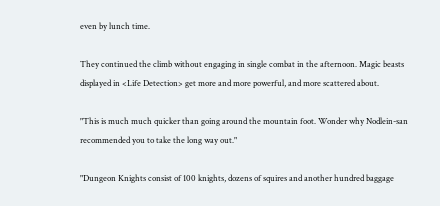even by lunch time.

They continued the climb without engaging in single combat in the afternoon. Magic beasts displayed in <Life Detection> get more and more powerful, and more scattered about.

"This is much much quicker than going around the mountain foot. Wonder why Nodlein-san recommended you to take the long way out."

"Dungeon Knights consist of 100 knights, dozens of squires and another hundred baggage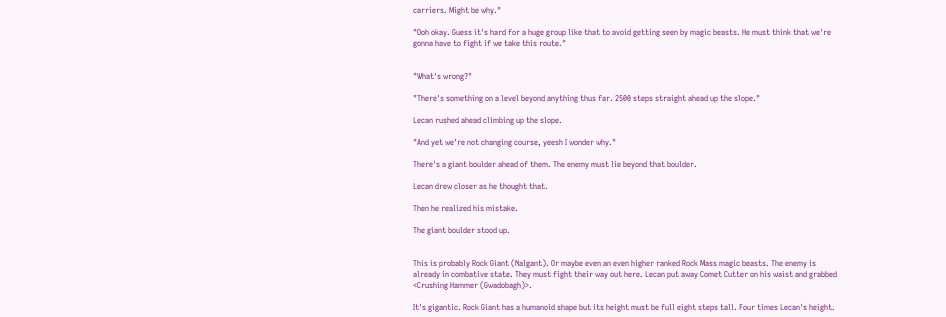carriers. Might be why."

"Ooh okay. Guess it's hard for a huge group like that to avoid getting seen by magic beasts. He must think that we're gonna have to fight if we take this route."


"What's wrong?"

"There's something on a level beyond anything thus far. 2500 steps straight ahead up the slope."

Lecan rushed ahead climbing up the slope.

"And yet we're not changing course, yeesh I wonder why."

There's a giant boulder ahead of them. The enemy must lie beyond that boulder.

Lecan drew closer as he thought that.

Then he realized his mistake.

The giant boulder stood up.


This is probably Rock Giant (Nalgant). Or maybe even an even higher ranked Rock Mass magic beasts. The enemy is already in combative state. They must fight their way out here. Lecan put away Comet Cutter on his waist and grabbed <Crushing Hammer (Gwadobagh)>.

It's gigantic. Rock Giant has a humanoid shape but its height must be full eight steps tall. Four times Lecan's height.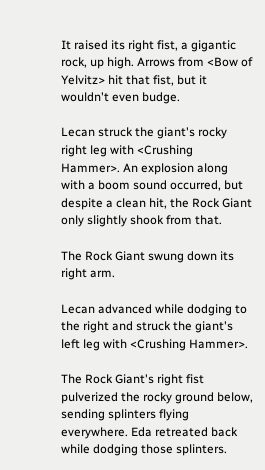It raised its right fist, a gigantic rock, up high. Arrows from <Bow of Yelvitz> hit that fist, but it wouldn't even budge.

Lecan struck the giant's rocky right leg with <Crushing Hammer>. An explosion along with a boom sound occurred, but despite a clean hit, the Rock Giant only slightly shook from that.

The Rock Giant swung down its right arm.

Lecan advanced while dodging to the right and struck the giant's left leg with <Crushing Hammer>.

The Rock Giant's right fist pulverized the rocky ground below, sending splinters flying everywhere. Eda retreated back while dodging those splinters.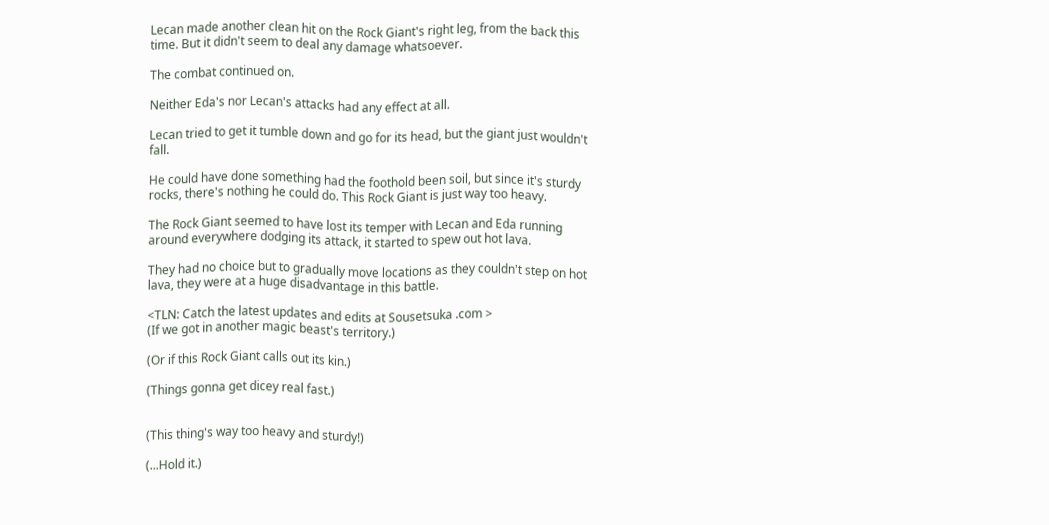Lecan made another clean hit on the Rock Giant's right leg, from the back this time. But it didn't seem to deal any damage whatsoever.

The combat continued on.

Neither Eda's nor Lecan's attacks had any effect at all.

Lecan tried to get it tumble down and go for its head, but the giant just wouldn't fall.

He could have done something had the foothold been soil, but since it's sturdy rocks, there's nothing he could do. This Rock Giant is just way too heavy.

The Rock Giant seemed to have lost its temper with Lecan and Eda running around everywhere dodging its attack, it started to spew out hot lava.

They had no choice but to gradually move locations as they couldn't step on hot lava, they were at a huge disadvantage in this battle.

<TLN: Catch the latest updates and edits at Sousetsuka .com >
(If we got in another magic beast's territory.)

(Or if this Rock Giant calls out its kin.)

(Things gonna get dicey real fast.)


(This thing's way too heavy and sturdy!)

(...Hold it.)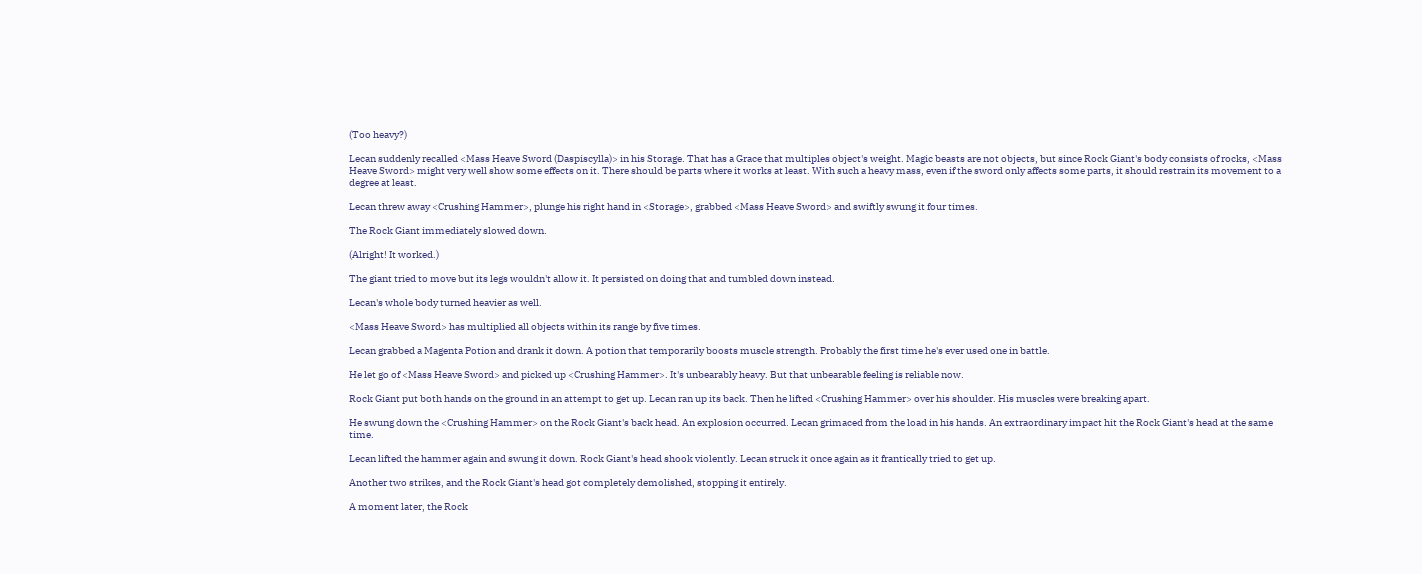(Too heavy?)

Lecan suddenly recalled <Mass Heave Sword (Daspiscylla)> in his Storage. That has a Grace that multiples object's weight. Magic beasts are not objects, but since Rock Giant's body consists of rocks, <Mass Heave Sword> might very well show some effects on it. There should be parts where it works at least. With such a heavy mass, even if the sword only affects some parts, it should restrain its movement to a degree at least.

Lecan threw away <Crushing Hammer>, plunge his right hand in <Storage>, grabbed <Mass Heave Sword> and swiftly swung it four times.

The Rock Giant immediately slowed down.

(Alright! It worked.)

The giant tried to move but its legs wouldn't allow it. It persisted on doing that and tumbled down instead.

Lecan's whole body turned heavier as well.

<Mass Heave Sword> has multiplied all objects within its range by five times.

Lecan grabbed a Magenta Potion and drank it down. A potion that temporarily boosts muscle strength. Probably the first time he's ever used one in battle.

He let go of <Mass Heave Sword> and picked up <Crushing Hammer>. It's unbearably heavy. But that unbearable feeling is reliable now.

Rock Giant put both hands on the ground in an attempt to get up. Lecan ran up its back. Then he lifted <Crushing Hammer> over his shoulder. His muscles were breaking apart.

He swung down the <Crushing Hammer> on the Rock Giant's back head. An explosion occurred. Lecan grimaced from the load in his hands. An extraordinary impact hit the Rock Giant's head at the same time.

Lecan lifted the hammer again and swung it down. Rock Giant's head shook violently. Lecan struck it once again as it frantically tried to get up.

Another two strikes, and the Rock Giant's head got completely demolished, stopping it entirely.

A moment later, the Rock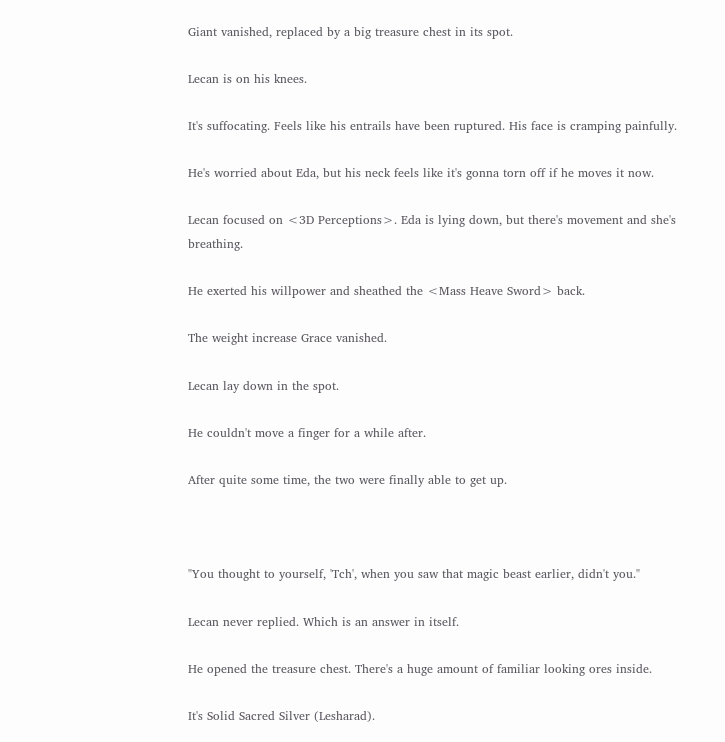Giant vanished, replaced by a big treasure chest in its spot.

Lecan is on his knees.

It's suffocating. Feels like his entrails have been ruptured. His face is cramping painfully.

He's worried about Eda, but his neck feels like it's gonna torn off if he moves it now.

Lecan focused on <3D Perceptions>. Eda is lying down, but there's movement and she's breathing.

He exerted his willpower and sheathed the <Mass Heave Sword> back.

The weight increase Grace vanished.

Lecan lay down in the spot.

He couldn't move a finger for a while after.

After quite some time, the two were finally able to get up.



"You thought to yourself, 'Tch', when you saw that magic beast earlier, didn't you."

Lecan never replied. Which is an answer in itself.

He opened the treasure chest. There's a huge amount of familiar looking ores inside.

It's Solid Sacred Silver (Lesharad).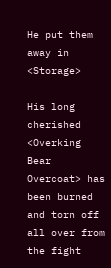He put them away in <Storage>

His long cherished <Overking Bear Overcoat> has been burned and torn off all over from the fight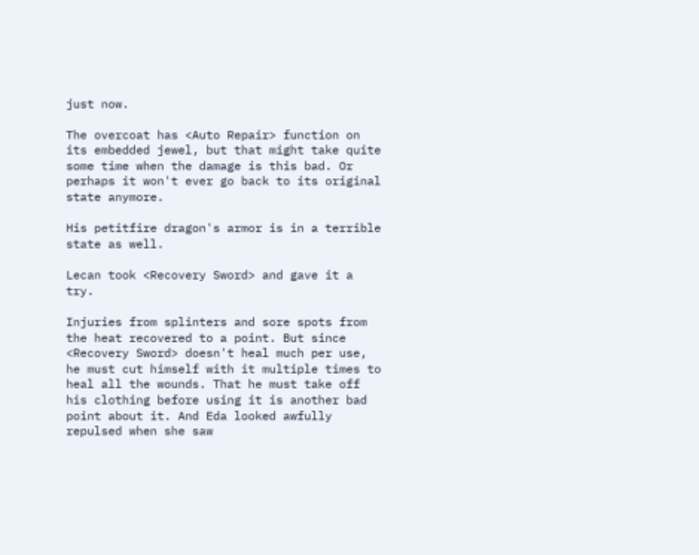just now.

The overcoat has <Auto Repair> function on its embedded jewel, but that might take quite some time when the damage is this bad. Or perhaps it won't ever go back to its original state anymore.

His petitfire dragon's armor is in a terrible state as well.

Lecan took <Recovery Sword> and gave it a try.

Injuries from splinters and sore spots from the heat recovered to a point. But since <Recovery Sword> doesn't heal much per use, he must cut himself with it multiple times to heal all the wounds. That he must take off his clothing before using it is another bad point about it. And Eda looked awfully repulsed when she saw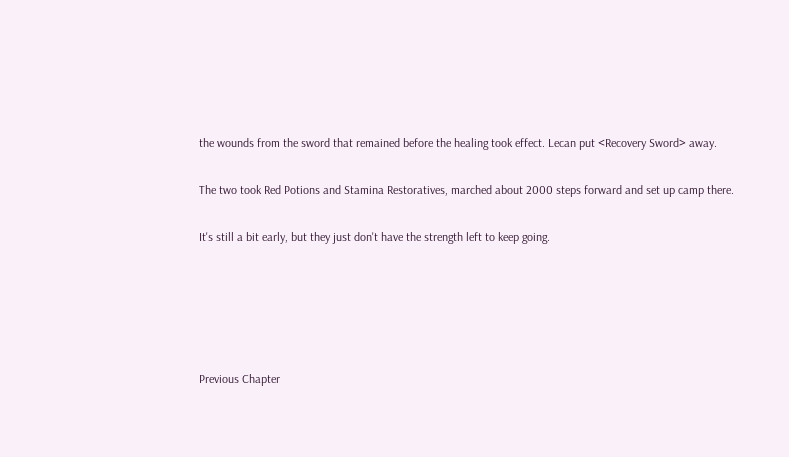the wounds from the sword that remained before the healing took effect. Lecan put <Recovery Sword> away.

The two took Red Potions and Stamina Restoratives, marched about 2000 steps forward and set up camp there.

It's still a bit early, but they just don't have the strength left to keep going.





Previous Chapter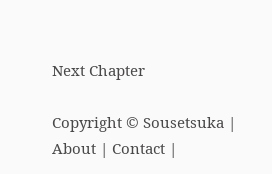Next Chapter

Copyright © Sousetsuka | About | Contact |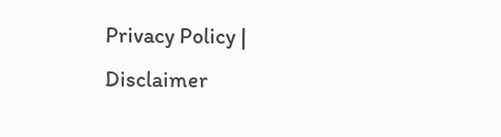Privacy Policy | Disclaimer